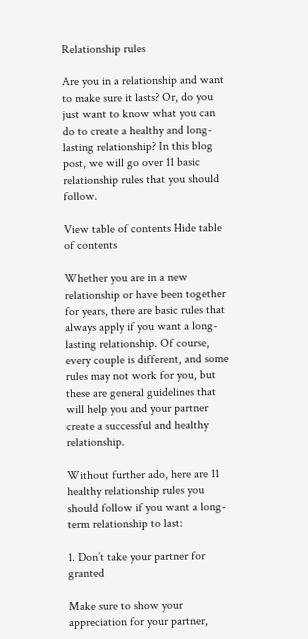Relationship rules

Are you in a relationship and want to make sure it lasts? Or, do you just want to know what you can do to create a healthy and long-lasting relationship? In this blog post, we will go over 11 basic relationship rules that you should follow.

View table of contents Hide table of contents

Whether you are in a new relationship or have been together for years, there are basic rules that always apply if you want a long-lasting relationship. Of course, every couple is different, and some rules may not work for you, but these are general guidelines that will help you and your partner create a successful and healthy relationship.

Without further ado, here are 11 healthy relationship rules you should follow if you want a long-term relationship to last:

1. Don’t take your partner for granted

Make sure to show your appreciation for your partner,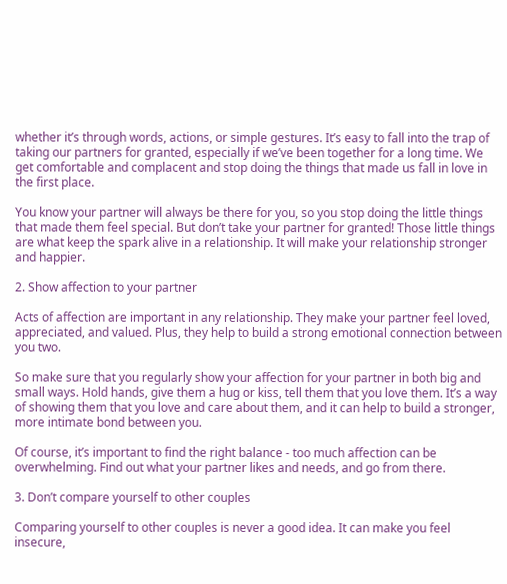whether it’s through words, actions, or simple gestures. It’s easy to fall into the trap of taking our partners for granted, especially if we’ve been together for a long time. We get comfortable and complacent and stop doing the things that made us fall in love in the first place.

You know your partner will always be there for you, so you stop doing the little things that made them feel special. But don’t take your partner for granted! Those little things are what keep the spark alive in a relationship. It will make your relationship stronger and happier.

2. Show affection to your partner

Acts of affection are important in any relationship. They make your partner feel loved, appreciated, and valued. Plus, they help to build a strong emotional connection between you two.

So make sure that you regularly show your affection for your partner in both big and small ways. Hold hands, give them a hug or kiss, tell them that you love them. It’s a way of showing them that you love and care about them, and it can help to build a stronger, more intimate bond between you.

Of course, it’s important to find the right balance - too much affection can be overwhelming. Find out what your partner likes and needs, and go from there.

3. Don’t compare yourself to other couples

Comparing yourself to other couples is never a good idea. It can make you feel insecure,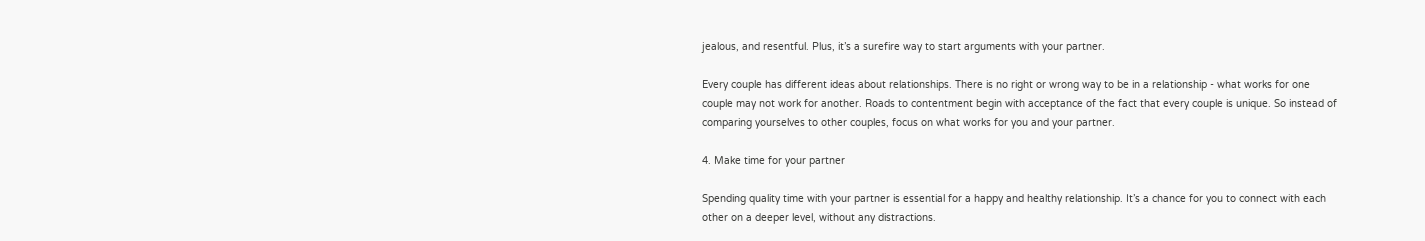jealous, and resentful. Plus, it’s a surefire way to start arguments with your partner.

Every couple has different ideas about relationships. There is no right or wrong way to be in a relationship - what works for one couple may not work for another. Roads to contentment begin with acceptance of the fact that every couple is unique. So instead of comparing yourselves to other couples, focus on what works for you and your partner.

4. Make time for your partner

Spending quality time with your partner is essential for a happy and healthy relationship. It’s a chance for you to connect with each other on a deeper level, without any distractions.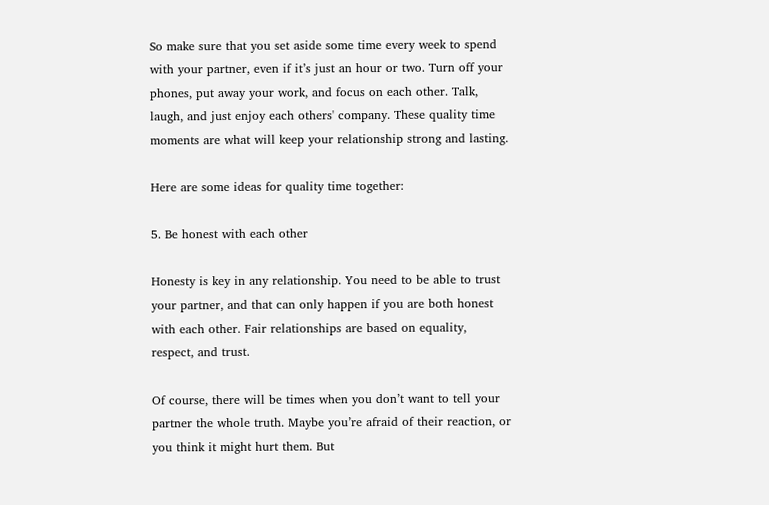So make sure that you set aside some time every week to spend with your partner, even if it’s just an hour or two. Turn off your phones, put away your work, and focus on each other. Talk, laugh, and just enjoy each others' company. These quality time moments are what will keep your relationship strong and lasting.

Here are some ideas for quality time together:

5. Be honest with each other

Honesty is key in any relationship. You need to be able to trust your partner, and that can only happen if you are both honest with each other. Fair relationships are based on equality, respect, and trust.

Of course, there will be times when you don’t want to tell your partner the whole truth. Maybe you’re afraid of their reaction, or you think it might hurt them. But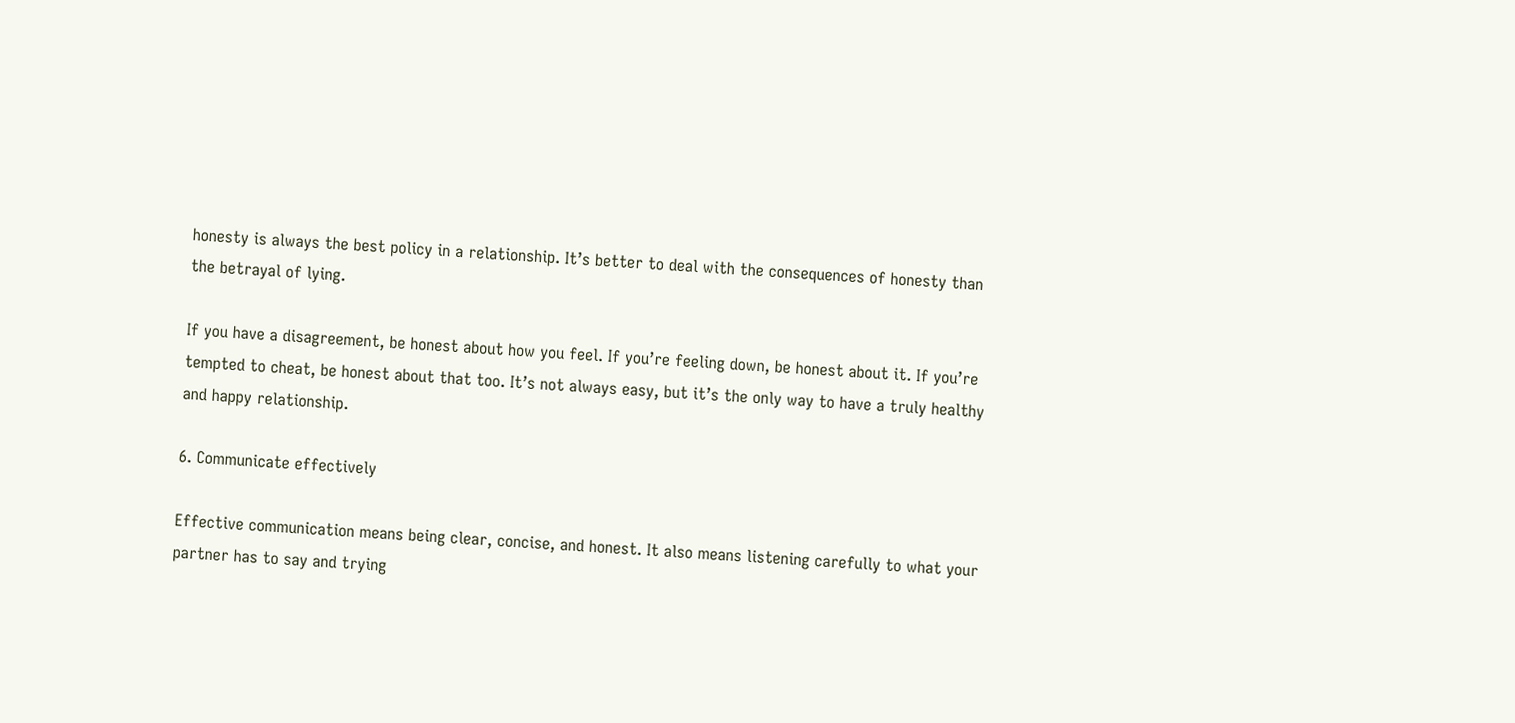honesty is always the best policy in a relationship. It’s better to deal with the consequences of honesty than the betrayal of lying.

If you have a disagreement, be honest about how you feel. If you’re feeling down, be honest about it. If you’re tempted to cheat, be honest about that too. It’s not always easy, but it’s the only way to have a truly healthy and happy relationship.

6. Communicate effectively

Effective communication means being clear, concise, and honest. It also means listening carefully to what your partner has to say and trying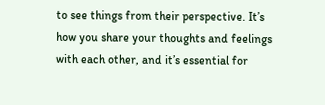to see things from their perspective. It’s how you share your thoughts and feelings with each other, and it’s essential for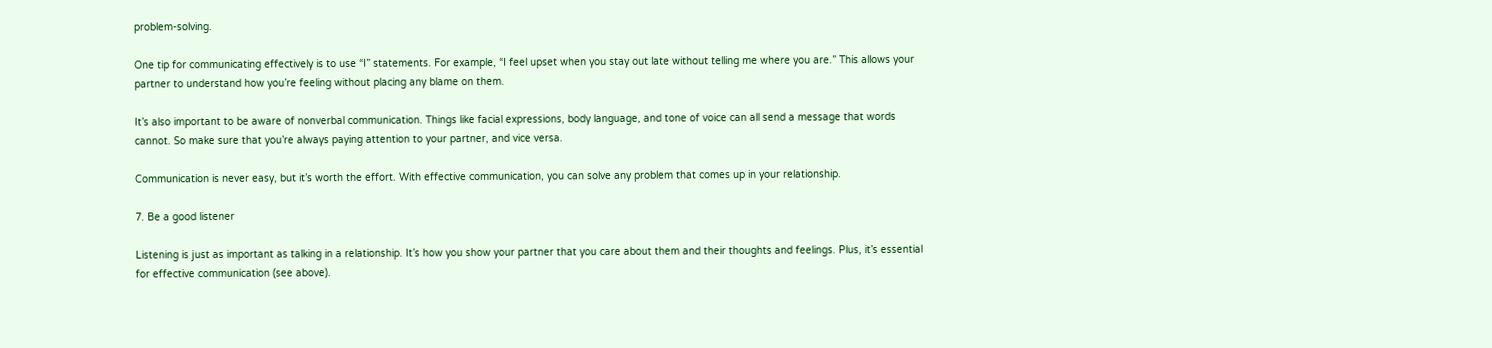problem-solving.

One tip for communicating effectively is to use “I” statements. For example, “I feel upset when you stay out late without telling me where you are.” This allows your partner to understand how you’re feeling without placing any blame on them.

It’s also important to be aware of nonverbal communication. Things like facial expressions, body language, and tone of voice can all send a message that words cannot. So make sure that you’re always paying attention to your partner, and vice versa.

Communication is never easy, but it’s worth the effort. With effective communication, you can solve any problem that comes up in your relationship.

7. Be a good listener

Listening is just as important as talking in a relationship. It’s how you show your partner that you care about them and their thoughts and feelings. Plus, it’s essential for effective communication (see above).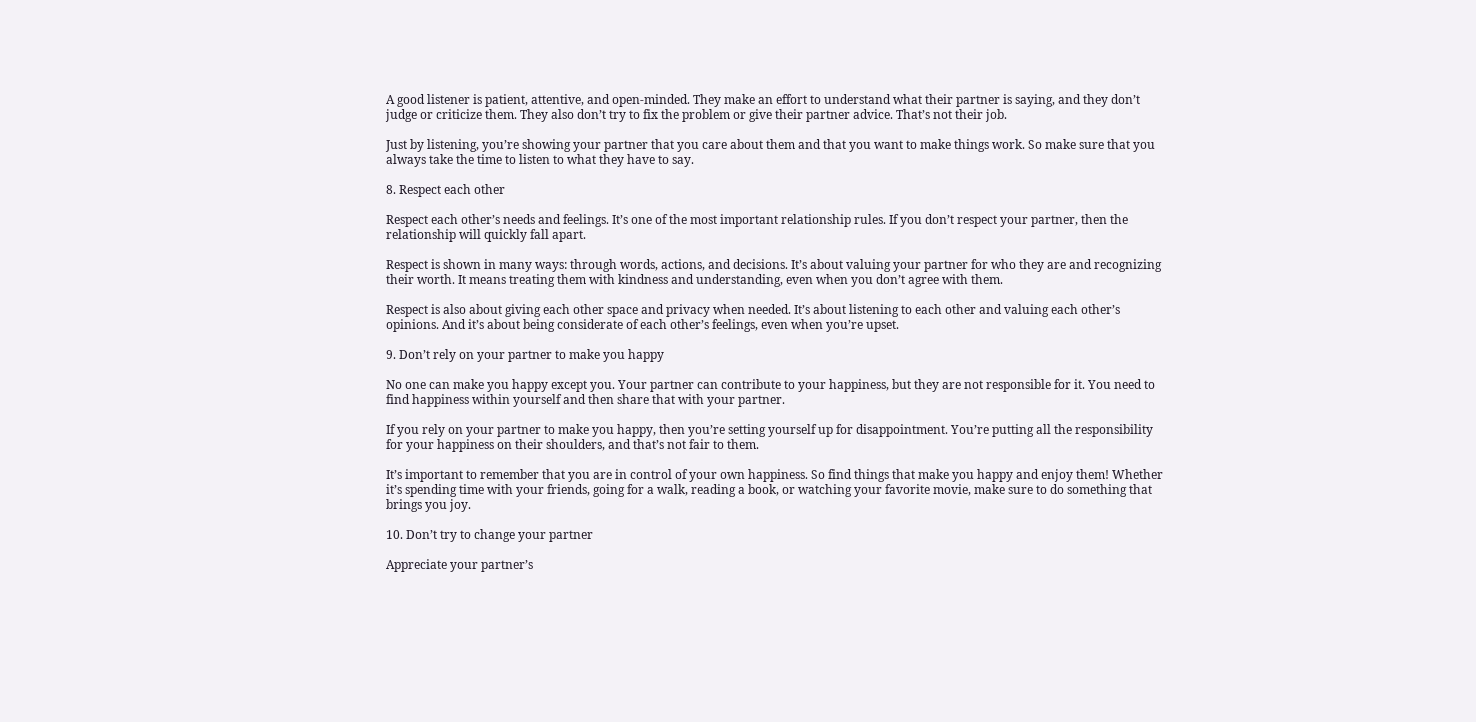A good listener is patient, attentive, and open-minded. They make an effort to understand what their partner is saying, and they don’t judge or criticize them. They also don’t try to fix the problem or give their partner advice. That’s not their job.

Just by listening, you’re showing your partner that you care about them and that you want to make things work. So make sure that you always take the time to listen to what they have to say.

8. Respect each other

Respect each other’s needs and feelings. It’s one of the most important relationship rules. If you don’t respect your partner, then the relationship will quickly fall apart.

Respect is shown in many ways: through words, actions, and decisions. It’s about valuing your partner for who they are and recognizing their worth. It means treating them with kindness and understanding, even when you don’t agree with them.

Respect is also about giving each other space and privacy when needed. It’s about listening to each other and valuing each other’s opinions. And it’s about being considerate of each other’s feelings, even when you’re upset.

9. Don’t rely on your partner to make you happy

No one can make you happy except you. Your partner can contribute to your happiness, but they are not responsible for it. You need to find happiness within yourself and then share that with your partner.

If you rely on your partner to make you happy, then you’re setting yourself up for disappointment. You’re putting all the responsibility for your happiness on their shoulders, and that’s not fair to them.

It’s important to remember that you are in control of your own happiness. So find things that make you happy and enjoy them! Whether it’s spending time with your friends, going for a walk, reading a book, or watching your favorite movie, make sure to do something that brings you joy.

10. Don’t try to change your partner

Appreciate your partner’s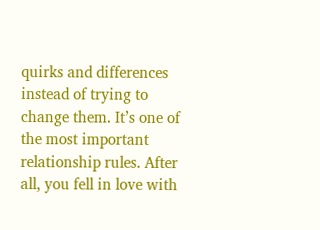quirks and differences instead of trying to change them. It’s one of the most important relationship rules. After all, you fell in love with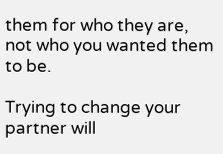them for who they are, not who you wanted them to be.

Trying to change your partner will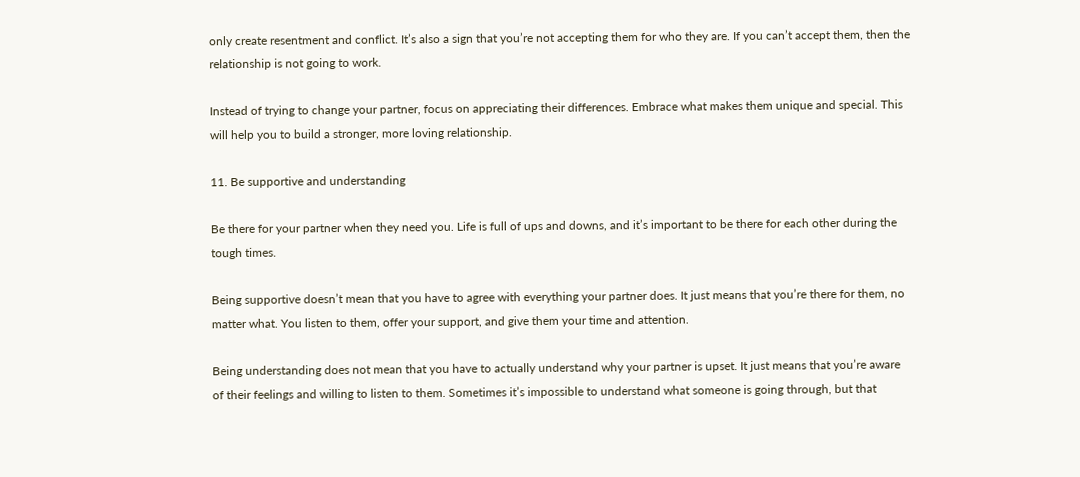only create resentment and conflict. It’s also a sign that you’re not accepting them for who they are. If you can’t accept them, then the relationship is not going to work.

Instead of trying to change your partner, focus on appreciating their differences. Embrace what makes them unique and special. This will help you to build a stronger, more loving relationship.

11. Be supportive and understanding

Be there for your partner when they need you. Life is full of ups and downs, and it’s important to be there for each other during the tough times.

Being supportive doesn’t mean that you have to agree with everything your partner does. It just means that you’re there for them, no matter what. You listen to them, offer your support, and give them your time and attention.

Being understanding does not mean that you have to actually understand why your partner is upset. It just means that you’re aware of their feelings and willing to listen to them. Sometimes it’s impossible to understand what someone is going through, but that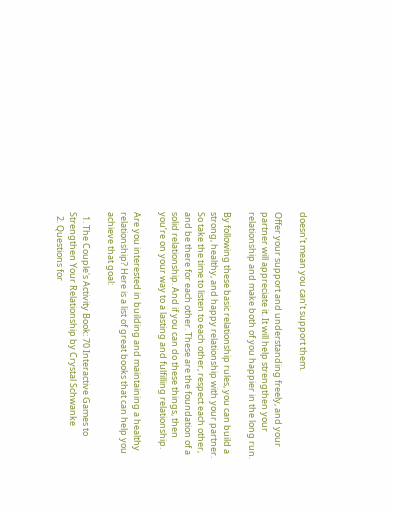doesn’t mean you can’t support them.

Offer your support and understanding freely, and your partner will appreciate it. It will help strengthen your relationship and make both of you happier in the long run.

By following these basic relationship rules, you can build a strong, healthy, and happy relationship with your partner. So take the time to listen to each other, respect each other, and be there for each other. These are the foundation of a solid relationship. And if you can do these things, then you’re on your way to a lasting and fulfilling relationship.

Are you interested in building and maintaining a healthy relationship? Here is a list of great books that can help you achieve that goal:

  1. The Couple's Activity Book: 70 Interactive Games to Strengthen Your Relationship by Crystal Schwanke
  2. Questions for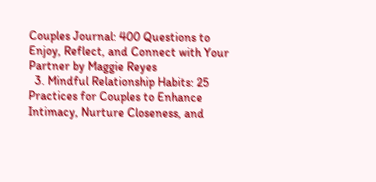Couples Journal: 400 Questions to Enjoy, Reflect, and Connect with Your Partner by Maggie Reyes
  3. Mindful Relationship Habits: 25 Practices for Couples to Enhance Intimacy, Nurture Closeness, and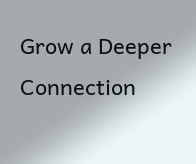Grow a Deeper Connection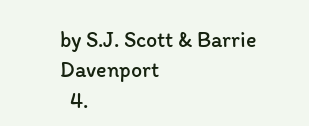by S.J. Scott & Barrie Davenport
  4.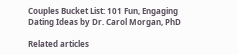Couples Bucket List: 101 Fun, Engaging Dating Ideas by Dr. Carol Morgan, PhD

Related articles